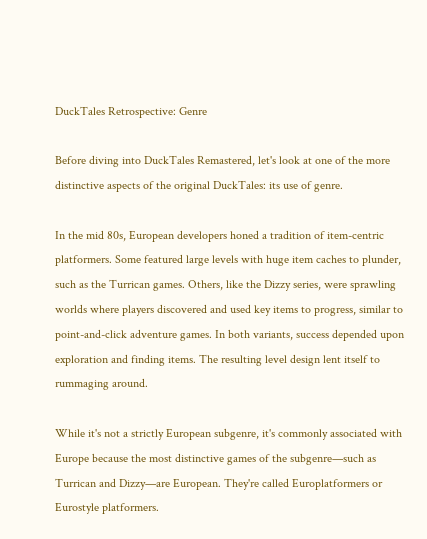DuckTales Retrospective: Genre

Before diving into DuckTales Remastered, let's look at one of the more distinctive aspects of the original DuckTales: its use of genre.

In the mid 80s, European developers honed a tradition of item-centric platformers. Some featured large levels with huge item caches to plunder, such as the Turrican games. Others, like the Dizzy series, were sprawling worlds where players discovered and used key items to progress, similar to point-and-click adventure games. In both variants, success depended upon exploration and finding items. The resulting level design lent itself to rummaging around.

While it's not a strictly European subgenre, it's commonly associated with Europe because the most distinctive games of the subgenre—such as Turrican and Dizzy—are European. They're called Europlatformers or Eurostyle platformers.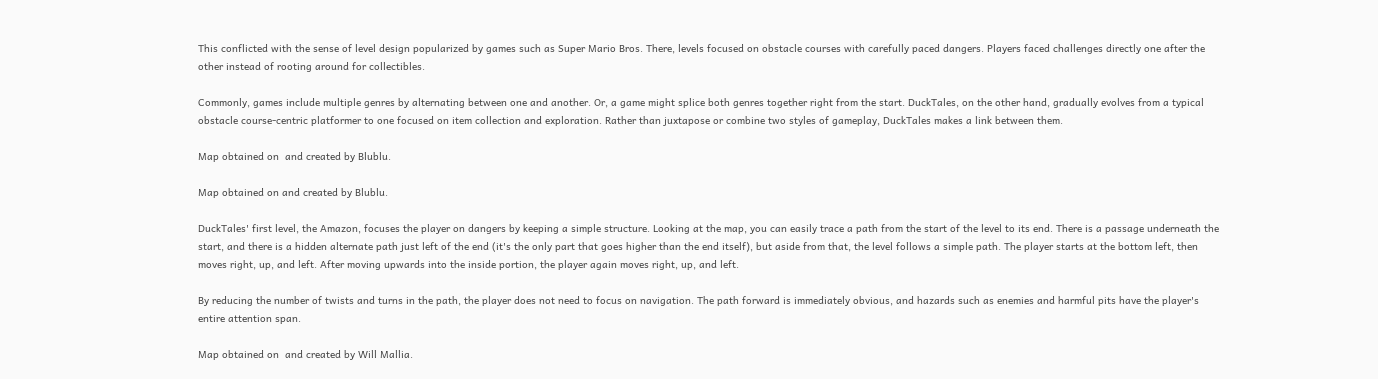This conflicted with the sense of level design popularized by games such as Super Mario Bros. There, levels focused on obstacle courses with carefully paced dangers. Players faced challenges directly one after the other instead of rooting around for collectibles.

Commonly, games include multiple genres by alternating between one and another. Or, a game might splice both genres together right from the start. DuckTales, on the other hand, gradually evolves from a typical obstacle course-centric platformer to one focused on item collection and exploration. Rather than juxtapose or combine two styles of gameplay, DuckTales makes a link between them.

Map obtained on  and created by Blublu.

Map obtained on and created by Blublu.

DuckTales' first level, the Amazon, focuses the player on dangers by keeping a simple structure. Looking at the map, you can easily trace a path from the start of the level to its end. There is a passage underneath the start, and there is a hidden alternate path just left of the end (it's the only part that goes higher than the end itself), but aside from that, the level follows a simple path. The player starts at the bottom left, then moves right, up, and left. After moving upwards into the inside portion, the player again moves right, up, and left.

By reducing the number of twists and turns in the path, the player does not need to focus on navigation. The path forward is immediately obvious, and hazards such as enemies and harmful pits have the player's entire attention span.

Map obtained on  and created by Will Mallia.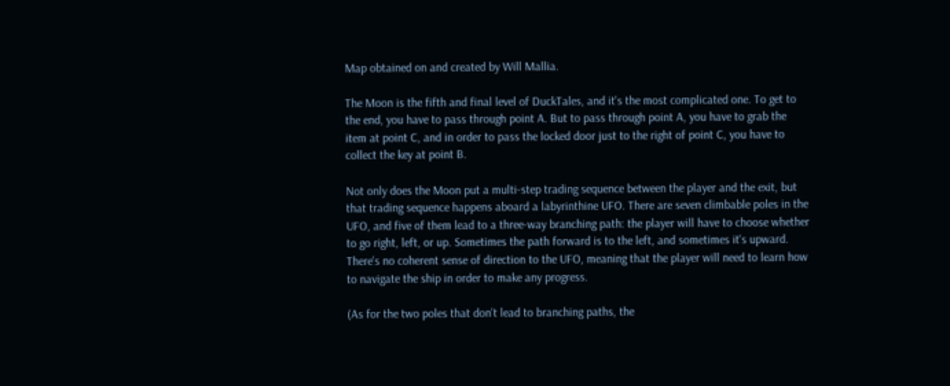Map obtained on and created by Will Mallia.

The Moon is the fifth and final level of DuckTales, and it's the most complicated one. To get to the end, you have to pass through point A. But to pass through point A, you have to grab the item at point C, and in order to pass the locked door just to the right of point C, you have to collect the key at point B.

Not only does the Moon put a multi-step trading sequence between the player and the exit, but that trading sequence happens aboard a labyrinthine UFO. There are seven climbable poles in the UFO, and five of them lead to a three-way branching path: the player will have to choose whether to go right, left, or up. Sometimes the path forward is to the left, and sometimes it's upward. There's no coherent sense of direction to the UFO, meaning that the player will need to learn how to navigate the ship in order to make any progress.

(As for the two poles that don't lead to branching paths, the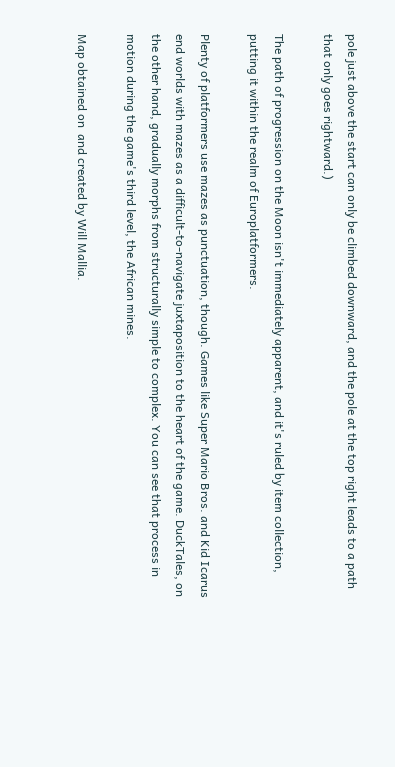pole just above the start can only be climbed downward, and the pole at the top right leads to a path that only goes rightward.)

The path of progression on the Moon isn't immediately apparent, and it's ruled by item collection, putting it within the realm of Europlatformers.

Plenty of platformers use mazes as punctuation, though. Games like Super Mario Bros. and Kid Icarus end worlds with mazes as a difficult-to-navigate juxtaposition to the heart of the game. DuckTales, on the other hand, gradually morphs from structurally simple to complex. You can see that process in motion during the game's third level, the African mines.

Map obtained on  and created by Will Mallia.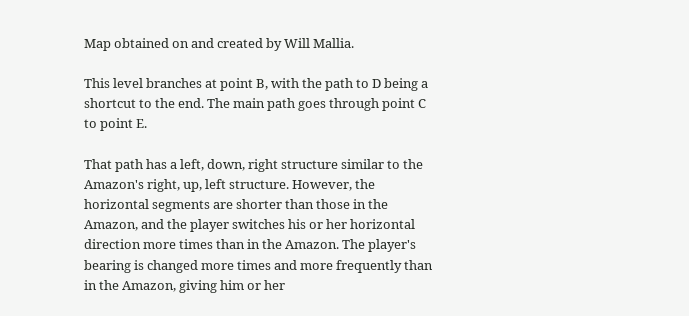Map obtained on and created by Will Mallia.

This level branches at point B, with the path to D being a shortcut to the end. The main path goes through point C to point E.

That path has a left, down, right structure similar to the Amazon's right, up, left structure. However, the horizontal segments are shorter than those in the Amazon, and the player switches his or her horizontal direction more times than in the Amazon. The player's bearing is changed more times and more frequently than in the Amazon, giving him or her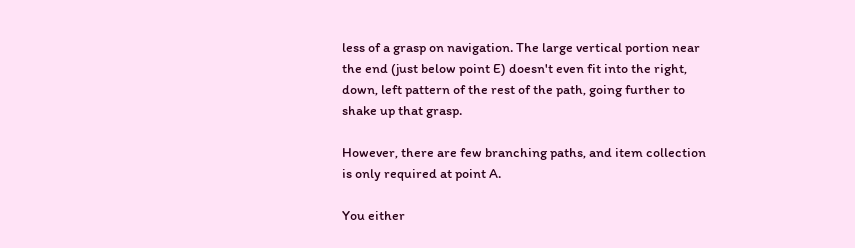less of a grasp on navigation. The large vertical portion near the end (just below point E) doesn't even fit into the right, down, left pattern of the rest of the path, going further to shake up that grasp.

However, there are few branching paths, and item collection is only required at point A.

You either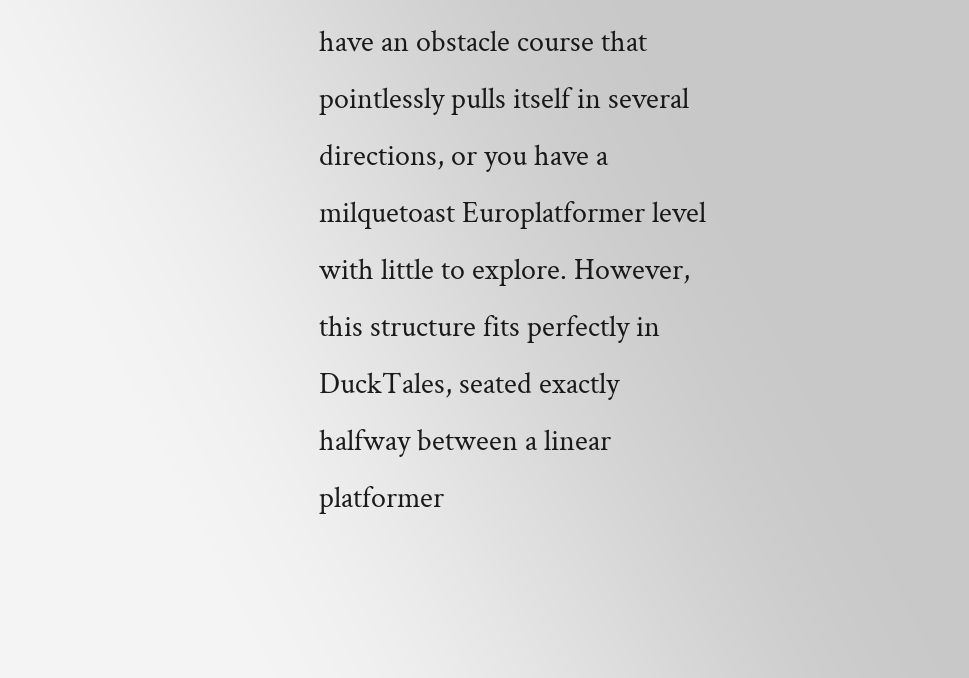have an obstacle course that pointlessly pulls itself in several directions, or you have a milquetoast Europlatformer level with little to explore. However, this structure fits perfectly in DuckTales, seated exactly halfway between a linear platformer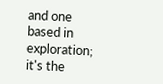and one based in exploration; it's the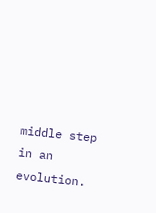middle step in an evolution.